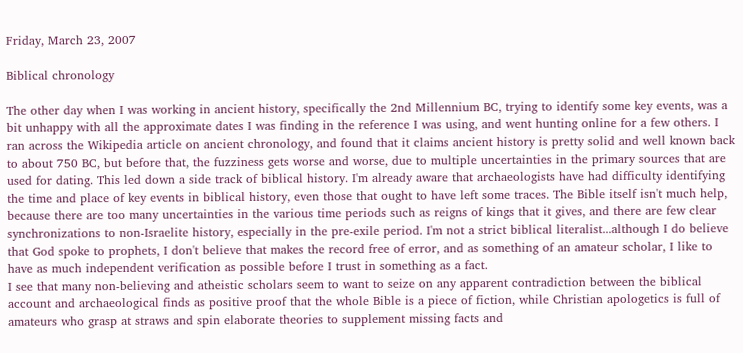Friday, March 23, 2007

Biblical chronology

The other day when I was working in ancient history, specifically the 2nd Millennium BC, trying to identify some key events, was a bit unhappy with all the approximate dates I was finding in the reference I was using, and went hunting online for a few others. I ran across the Wikipedia article on ancient chronology, and found that it claims ancient history is pretty solid and well known back to about 750 BC, but before that, the fuzziness gets worse and worse, due to multiple uncertainties in the primary sources that are used for dating. This led down a side track of biblical history. I'm already aware that archaeologists have had difficulty identifying the time and place of key events in biblical history, even those that ought to have left some traces. The Bible itself isn't much help, because there are too many uncertainties in the various time periods such as reigns of kings that it gives, and there are few clear synchronizations to non-Israelite history, especially in the pre-exile period. I'm not a strict biblical literalist...although I do believe that God spoke to prophets, I don't believe that makes the record free of error, and as something of an amateur scholar, I like to have as much independent verification as possible before I trust in something as a fact.
I see that many non-believing and atheistic scholars seem to want to seize on any apparent contradiction between the biblical account and archaeological finds as positive proof that the whole Bible is a piece of fiction, while Christian apologetics is full of amateurs who grasp at straws and spin elaborate theories to supplement missing facts and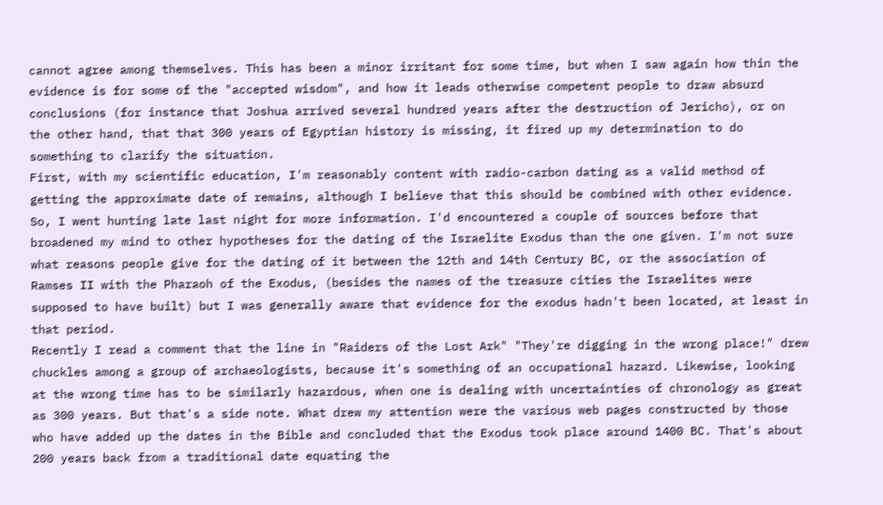cannot agree among themselves. This has been a minor irritant for some time, but when I saw again how thin the evidence is for some of the "accepted wisdom", and how it leads otherwise competent people to draw absurd conclusions (for instance that Joshua arrived several hundred years after the destruction of Jericho), or on the other hand, that that 300 years of Egyptian history is missing, it fired up my determination to do something to clarify the situation.
First, with my scientific education, I'm reasonably content with radio-carbon dating as a valid method of getting the approximate date of remains, although I believe that this should be combined with other evidence.
So, I went hunting late last night for more information. I'd encountered a couple of sources before that broadened my mind to other hypotheses for the dating of the Israelite Exodus than the one given. I'm not sure what reasons people give for the dating of it between the 12th and 14th Century BC, or the association of Ramses II with the Pharaoh of the Exodus, (besides the names of the treasure cities the Israelites were supposed to have built) but I was generally aware that evidence for the exodus hadn't been located, at least in that period.
Recently I read a comment that the line in "Raiders of the Lost Ark" "They're digging in the wrong place!" drew chuckles among a group of archaeologists, because it's something of an occupational hazard. Likewise, looking at the wrong time has to be similarly hazardous, when one is dealing with uncertainties of chronology as great as 300 years. But that's a side note. What drew my attention were the various web pages constructed by those who have added up the dates in the Bible and concluded that the Exodus took place around 1400 BC. That's about 200 years back from a traditional date equating the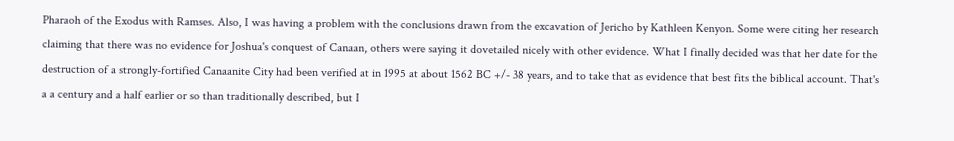Pharaoh of the Exodus with Ramses. Also, I was having a problem with the conclusions drawn from the excavation of Jericho by Kathleen Kenyon. Some were citing her research claiming that there was no evidence for Joshua's conquest of Canaan, others were saying it dovetailed nicely with other evidence. What I finally decided was that her date for the destruction of a strongly-fortified Canaanite City had been verified at in 1995 at about 1562 BC +/- 38 years, and to take that as evidence that best fits the biblical account. That's a a century and a half earlier or so than traditionally described, but I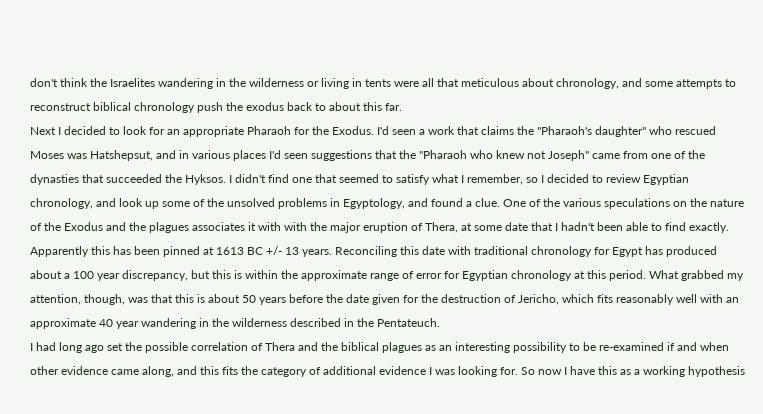don't think the Israelites wandering in the wilderness or living in tents were all that meticulous about chronology, and some attempts to reconstruct biblical chronology push the exodus back to about this far.
Next I decided to look for an appropriate Pharaoh for the Exodus. I'd seen a work that claims the "Pharaoh's daughter" who rescued Moses was Hatshepsut, and in various places I'd seen suggestions that the "Pharaoh who knew not Joseph" came from one of the dynasties that succeeded the Hyksos. I didn't find one that seemed to satisfy what I remember, so I decided to review Egyptian chronology, and look up some of the unsolved problems in Egyptology, and found a clue. One of the various speculations on the nature of the Exodus and the plagues associates it with with the major eruption of Thera, at some date that I hadn't been able to find exactly. Apparently this has been pinned at 1613 BC +/- 13 years. Reconciling this date with traditional chronology for Egypt has produced about a 100 year discrepancy, but this is within the approximate range of error for Egyptian chronology at this period. What grabbed my attention, though, was that this is about 50 years before the date given for the destruction of Jericho, which fits reasonably well with an approximate 40 year wandering in the wilderness described in the Pentateuch.
I had long ago set the possible correlation of Thera and the biblical plagues as an interesting possibility to be re-examined if and when other evidence came along, and this fits the category of additional evidence I was looking for. So now I have this as a working hypothesis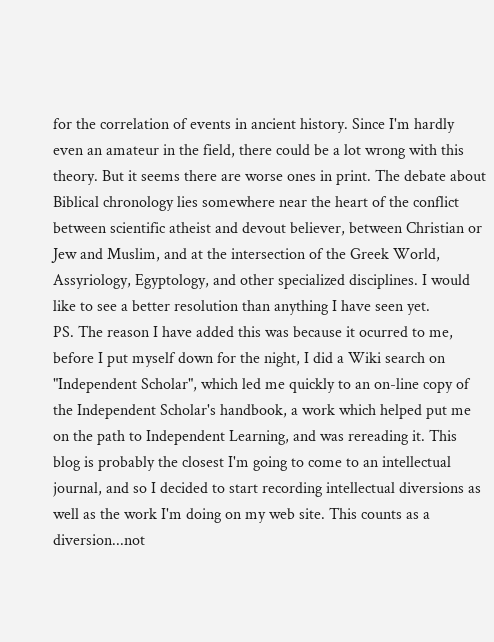for the correlation of events in ancient history. Since I'm hardly even an amateur in the field, there could be a lot wrong with this theory. But it seems there are worse ones in print. The debate about Biblical chronology lies somewhere near the heart of the conflict between scientific atheist and devout believer, between Christian or Jew and Muslim, and at the intersection of the Greek World, Assyriology, Egyptology, and other specialized disciplines. I would like to see a better resolution than anything I have seen yet.
PS. The reason I have added this was because it ocurred to me, before I put myself down for the night, I did a Wiki search on "Independent Scholar", which led me quickly to an on-line copy of the Independent Scholar's handbook, a work which helped put me on the path to Independent Learning, and was rereading it. This blog is probably the closest I'm going to come to an intellectual journal, and so I decided to start recording intellectual diversions as well as the work I'm doing on my web site. This counts as a diversion...not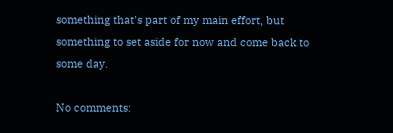something that's part of my main effort, but something to set aside for now and come back to some day.

No comments: